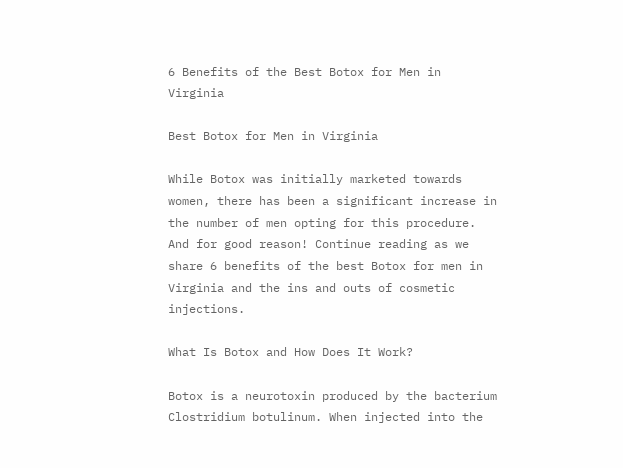6 Benefits of the Best Botox for Men in Virginia

Best Botox for Men in Virginia

While Botox was initially marketed towards women, there has been a significant increase in the number of men opting for this procedure. And for good reason! Continue reading as we share 6 benefits of the best Botox for men in Virginia and the ins and outs of cosmetic injections.

What Is Botox and How Does It Work?

Botox is a neurotoxin produced by the bacterium Clostridium botulinum. When injected into the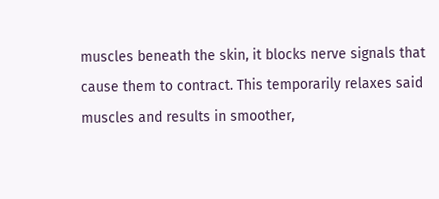muscles beneath the skin, it blocks nerve signals that cause them to contract. This temporarily relaxes said muscles and results in smoother,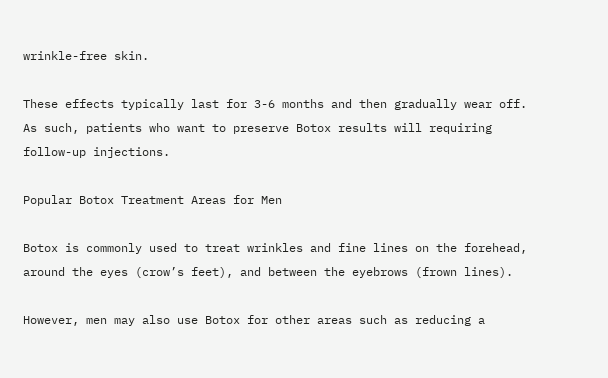wrinkle-free skin.

These effects typically last for 3-6 months and then gradually wear off. As such, patients who want to preserve Botox results will requiring follow-up injections.

Popular Botox Treatment Areas for Men

Botox is commonly used to treat wrinkles and fine lines on the forehead, around the eyes (crow’s feet), and between the eyebrows (frown lines).

However, men may also use Botox for other areas such as reducing a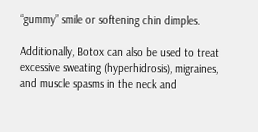“gummy” smile or softening chin dimples.

Additionally, Botox can also be used to treat excessive sweating (hyperhidrosis), migraines, and muscle spasms in the neck and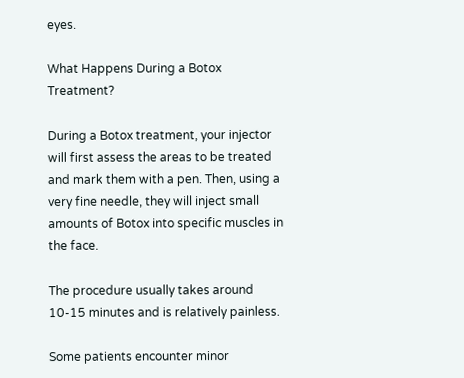eyes.

What Happens During a Botox Treatment?

During a Botox treatment, your injector will first assess the areas to be treated and mark them with a pen. Then, using a very fine needle, they will inject small amounts of Botox into specific muscles in the face.

The procedure usually takes around 10-15 minutes and is relatively painless.

Some patients encounter minor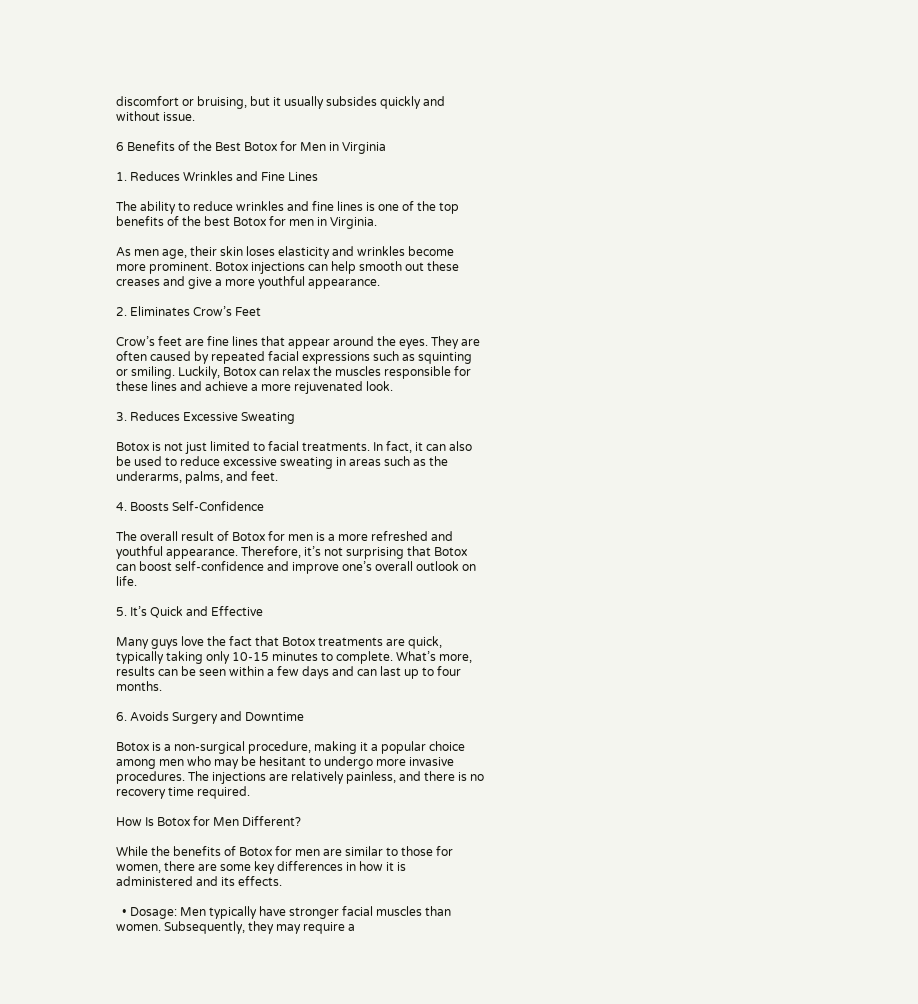discomfort or bruising, but it usually subsides quickly and without issue.

6 Benefits of the Best Botox for Men in Virginia

1. Reduces Wrinkles and Fine Lines

The ability to reduce wrinkles and fine lines is one of the top benefits of the best Botox for men in Virginia.

As men age, their skin loses elasticity and wrinkles become more prominent. Botox injections can help smooth out these creases and give a more youthful appearance.

2. Eliminates Crow’s Feet

Crow’s feet are fine lines that appear around the eyes. They are often caused by repeated facial expressions such as squinting or smiling. Luckily, Botox can relax the muscles responsible for these lines and achieve a more rejuvenated look.

3. Reduces Excessive Sweating

Botox is not just limited to facial treatments. In fact, it can also be used to reduce excessive sweating in areas such as the underarms, palms, and feet.

4. Boosts Self-Confidence

The overall result of Botox for men is a more refreshed and youthful appearance. Therefore, it’s not surprising that Botox can boost self-confidence and improve one’s overall outlook on life.

5. It’s Quick and Effective

Many guys love the fact that Botox treatments are quick, typically taking only 10-15 minutes to complete. What’s more, results can be seen within a few days and can last up to four months.

6. Avoids Surgery and Downtime

Botox is a non-surgical procedure, making it a popular choice among men who may be hesitant to undergo more invasive procedures. The injections are relatively painless, and there is no recovery time required.

How Is Botox for Men Different?

While the benefits of Botox for men are similar to those for women, there are some key differences in how it is administered and its effects.

  • Dosage: Men typically have stronger facial muscles than women. Subsequently, they may require a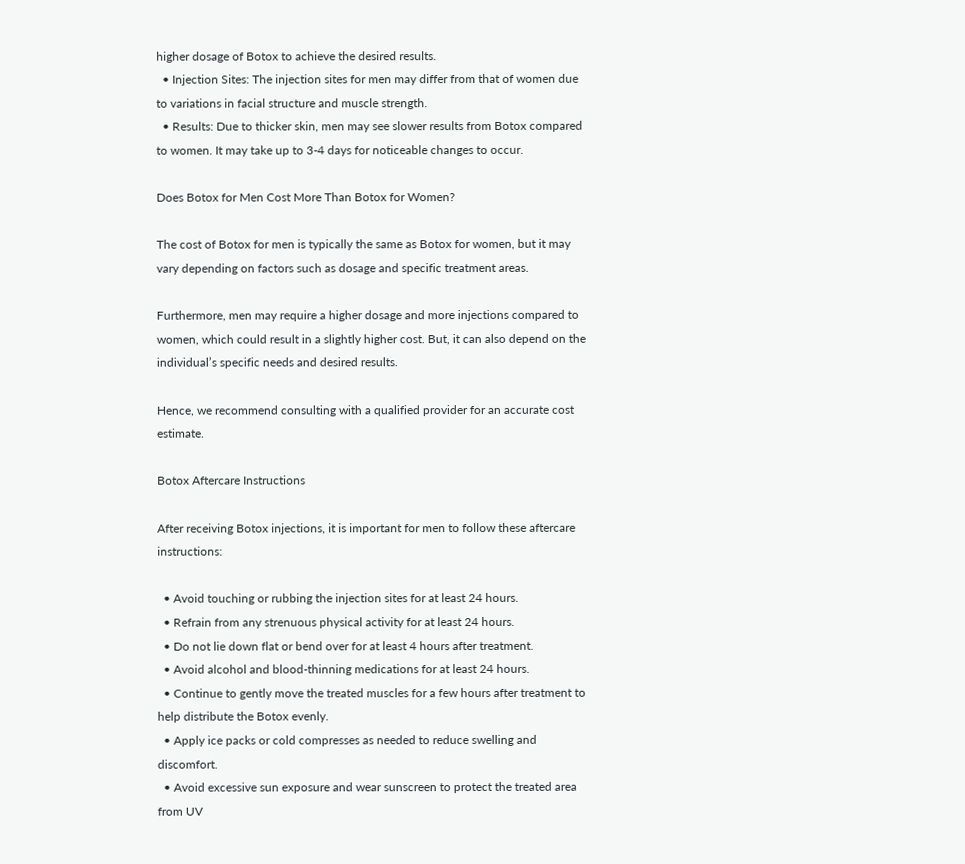higher dosage of Botox to achieve the desired results.
  • Injection Sites: The injection sites for men may differ from that of women due to variations in facial structure and muscle strength.
  • Results: Due to thicker skin, men may see slower results from Botox compared to women. It may take up to 3-4 days for noticeable changes to occur.

Does Botox for Men Cost More Than Botox for Women?

The cost of Botox for men is typically the same as Botox for women, but it may vary depending on factors such as dosage and specific treatment areas.

Furthermore, men may require a higher dosage and more injections compared to women, which could result in a slightly higher cost. But, it can also depend on the individual’s specific needs and desired results.

Hence, we recommend consulting with a qualified provider for an accurate cost estimate.

Botox Aftercare Instructions

After receiving Botox injections, it is important for men to follow these aftercare instructions:

  • Avoid touching or rubbing the injection sites for at least 24 hours.
  • Refrain from any strenuous physical activity for at least 24 hours.
  • Do not lie down flat or bend over for at least 4 hours after treatment.
  • Avoid alcohol and blood-thinning medications for at least 24 hours.
  • Continue to gently move the treated muscles for a few hours after treatment to help distribute the Botox evenly.
  • Apply ice packs or cold compresses as needed to reduce swelling and discomfort.
  • Avoid excessive sun exposure and wear sunscreen to protect the treated area from UV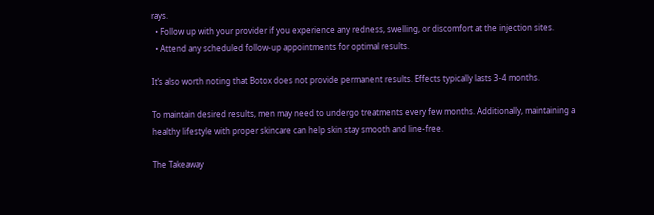rays.
  • Follow up with your provider if you experience any redness, swelling, or discomfort at the injection sites.
  • Attend any scheduled follow-up appointments for optimal results.

It’s also worth noting that Botox does not provide permanent results. Effects typically lasts 3-4 months.

To maintain desired results, men may need to undergo treatments every few months. Additionally, maintaining a healthy lifestyle with proper skincare can help skin stay smooth and line-free.

The Takeaway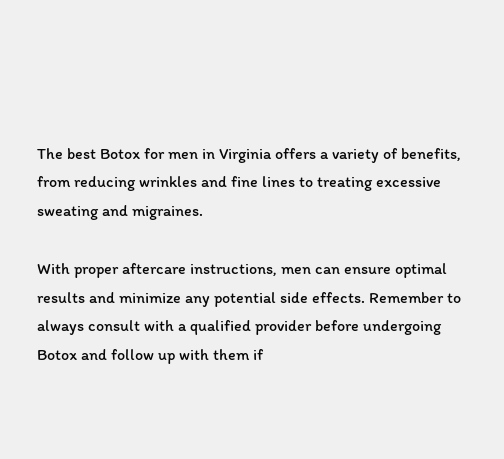The best Botox for men in Virginia offers a variety of benefits, from reducing wrinkles and fine lines to treating excessive sweating and migraines.

With proper aftercare instructions, men can ensure optimal results and minimize any potential side effects. Remember to always consult with a qualified provider before undergoing Botox and follow up with them if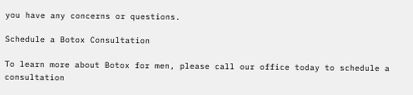you have any concerns or questions.

Schedule a Botox Consultation

To learn more about Botox for men, please call our office today to schedule a consultation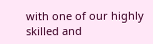with one of our highly skilled and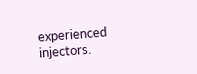experienced injectors.